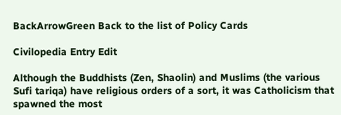BackArrowGreen Back to the list of Policy Cards

Civilopedia Entry Edit

Although the Buddhists (Zen, Shaolin) and Muslims (the various Sufi tariqa) have religious orders of a sort, it was Catholicism that spawned the most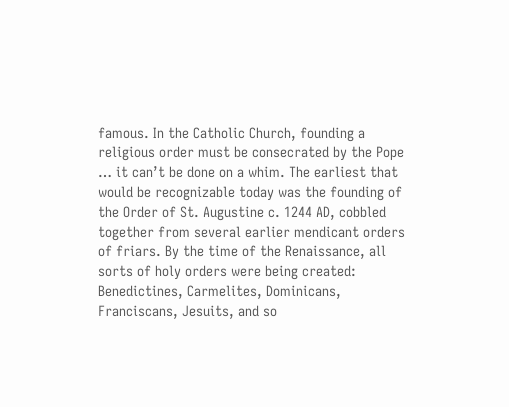famous. In the Catholic Church, founding a religious order must be consecrated by the Pope … it can’t be done on a whim. The earliest that would be recognizable today was the founding of the Order of St. Augustine c. 1244 AD, cobbled together from several earlier mendicant orders of friars. By the time of the Renaissance, all sorts of holy orders were being created: Benedictines, Carmelites, Dominicans, Franciscans, Jesuits, and so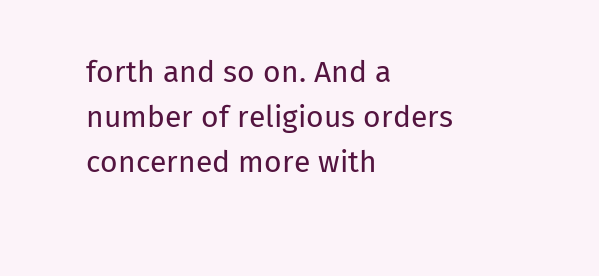forth and so on. And a number of religious orders concerned more with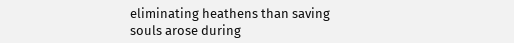eliminating heathens than saving souls arose during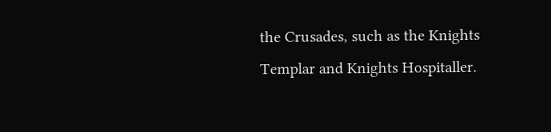the Crusades, such as the Knights Templar and Knights Hospitaller.